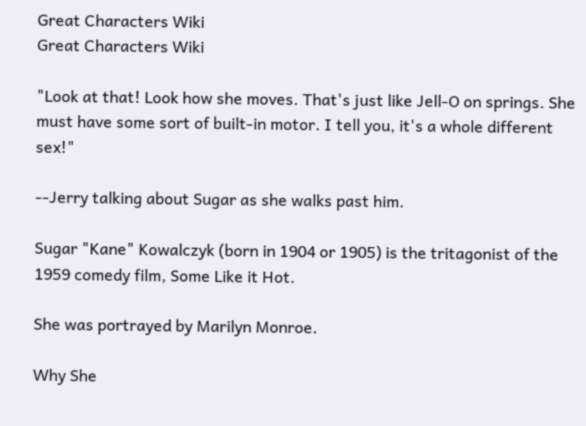Great Characters Wiki
Great Characters Wiki

"Look at that! Look how she moves. That's just like Jell-O on springs. She must have some sort of built-in motor. I tell you, it's a whole different sex!"

--Jerry talking about Sugar as she walks past him.

Sugar "Kane" Kowalczyk (born in 1904 or 1905) is the tritagonist of the 1959 comedy film, Some Like it Hot.

She was portrayed by Marilyn Monroe.

Why She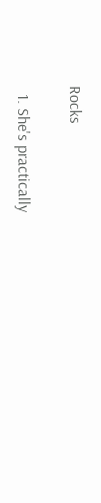Rocks

  1. She's practically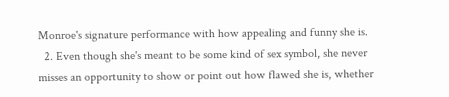Monroe's signature performance with how appealing and funny she is.
  2. Even though she's meant to be some kind of sex symbol, she never misses an opportunity to show or point out how flawed she is, whether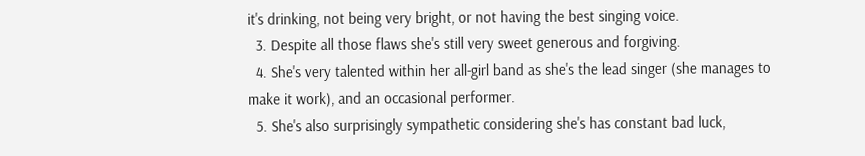it's drinking, not being very bright, or not having the best singing voice.
  3. Despite all those flaws she's still very sweet generous and forgiving.
  4. She's very talented within her all-girl band as she's the lead singer (she manages to make it work), and an occasional performer.
  5. She's also surprisingly sympathetic considering she's has constant bad luck,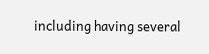including having several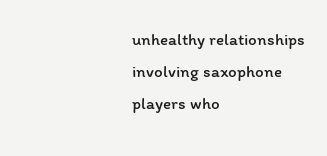unhealthy relationships involving saxophone players who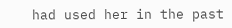had used her in the past